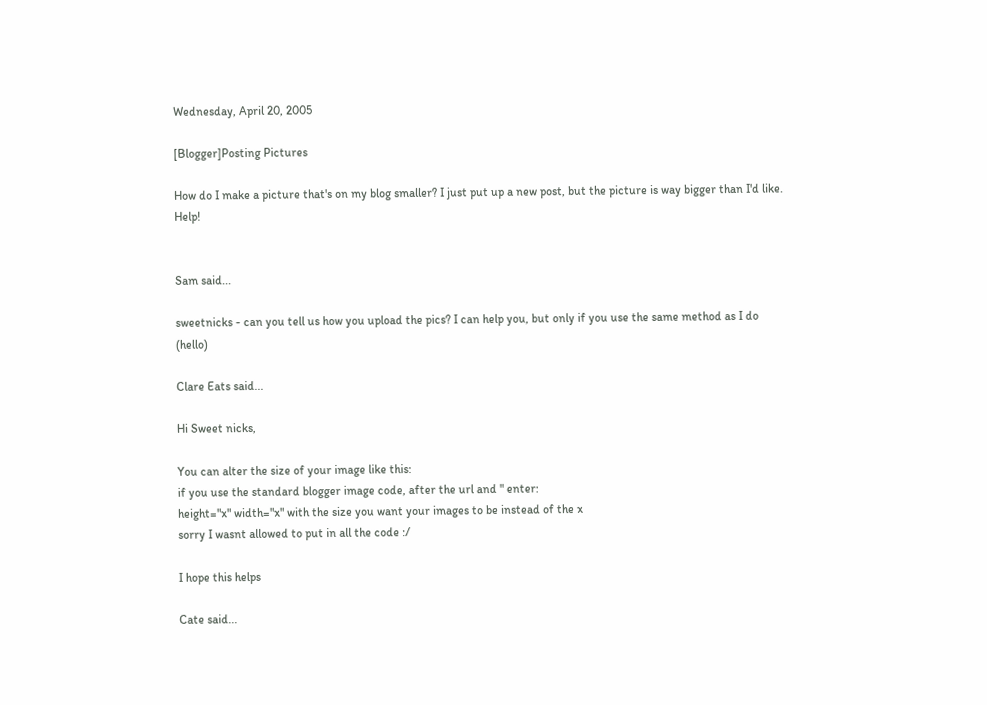Wednesday, April 20, 2005

[Blogger]Posting Pictures

How do I make a picture that's on my blog smaller? I just put up a new post, but the picture is way bigger than I'd like. Help!


Sam said...

sweetnicks - can you tell us how you upload the pics? I can help you, but only if you use the same method as I do (hello)

Clare Eats said...

Hi Sweet nicks,

You can alter the size of your image like this:
if you use the standard blogger image code, after the url and " enter:
height="x" width="x" with the size you want your images to be instead of the x
sorry I wasnt allowed to put in all the code :/

I hope this helps

Cate said...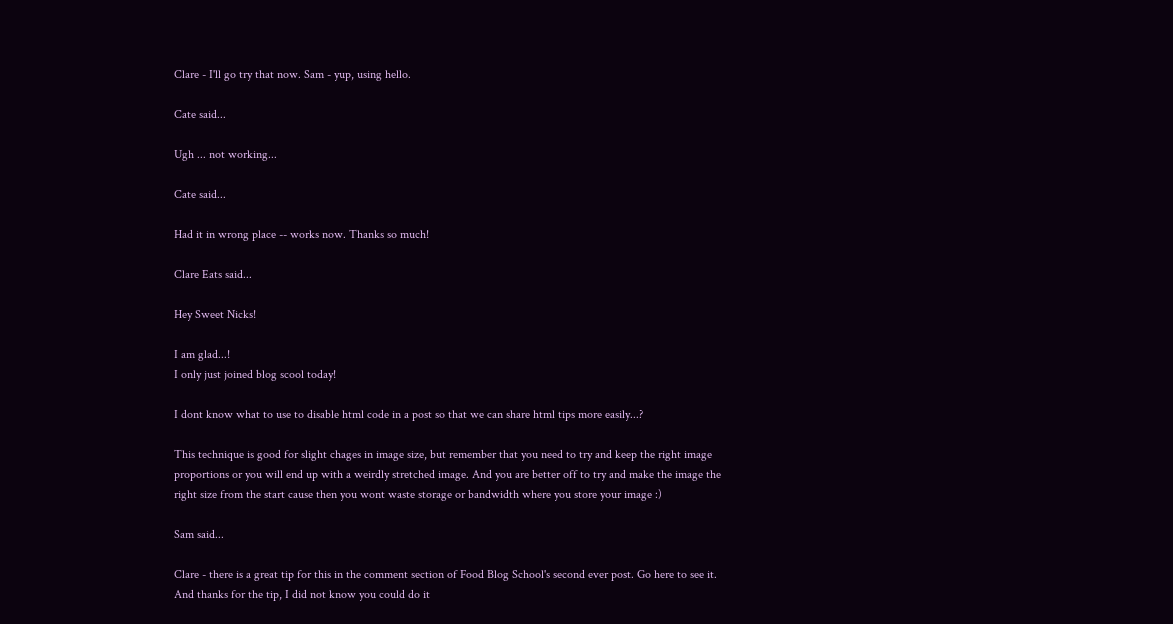Clare - I'll go try that now. Sam - yup, using hello.

Cate said...

Ugh ... not working...

Cate said...

Had it in wrong place -- works now. Thanks so much!

Clare Eats said...

Hey Sweet Nicks!

I am glad...!
I only just joined blog scool today!

I dont know what to use to disable html code in a post so that we can share html tips more easily...?

This technique is good for slight chages in image size, but remember that you need to try and keep the right image proportions or you will end up with a weirdly stretched image. And you are better off to try and make the image the right size from the start cause then you wont waste storage or bandwidth where you store your image :)

Sam said...

Clare - there is a great tip for this in the comment section of Food Blog School's second ever post. Go here to see it.
And thanks for the tip, I did not know you could do it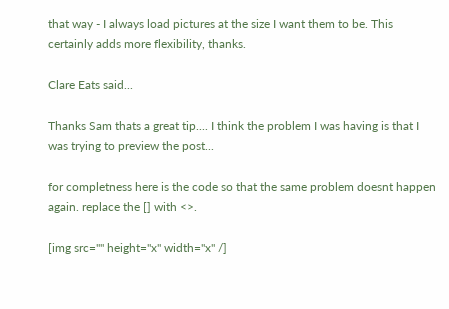that way - I always load pictures at the size I want them to be. This certainly adds more flexibility, thanks.

Clare Eats said...

Thanks Sam thats a great tip.... I think the problem I was having is that I was trying to preview the post...

for completness here is the code so that the same problem doesnt happen again. replace the [] with <>.

[img src="" height="x" width="x" /]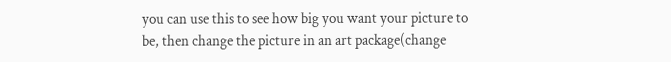you can use this to see how big you want your picture to be, then change the picture in an art package(change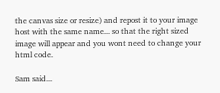the canvas size or resize) and repost it to your image host with the same name... so that the right sized image will appear and you wont need to change your html code.

Sam said...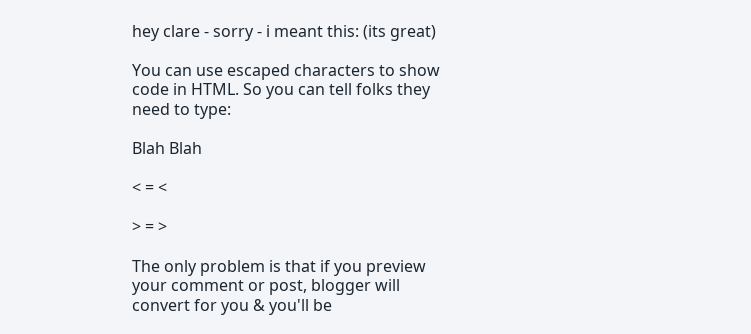hey clare - sorry - i meant this: (its great)

You can use escaped characters to show code in HTML. So you can tell folks they need to type:

Blah Blah

< = <

> = >

The only problem is that if you preview your comment or post, blogger will convert for you & you'll be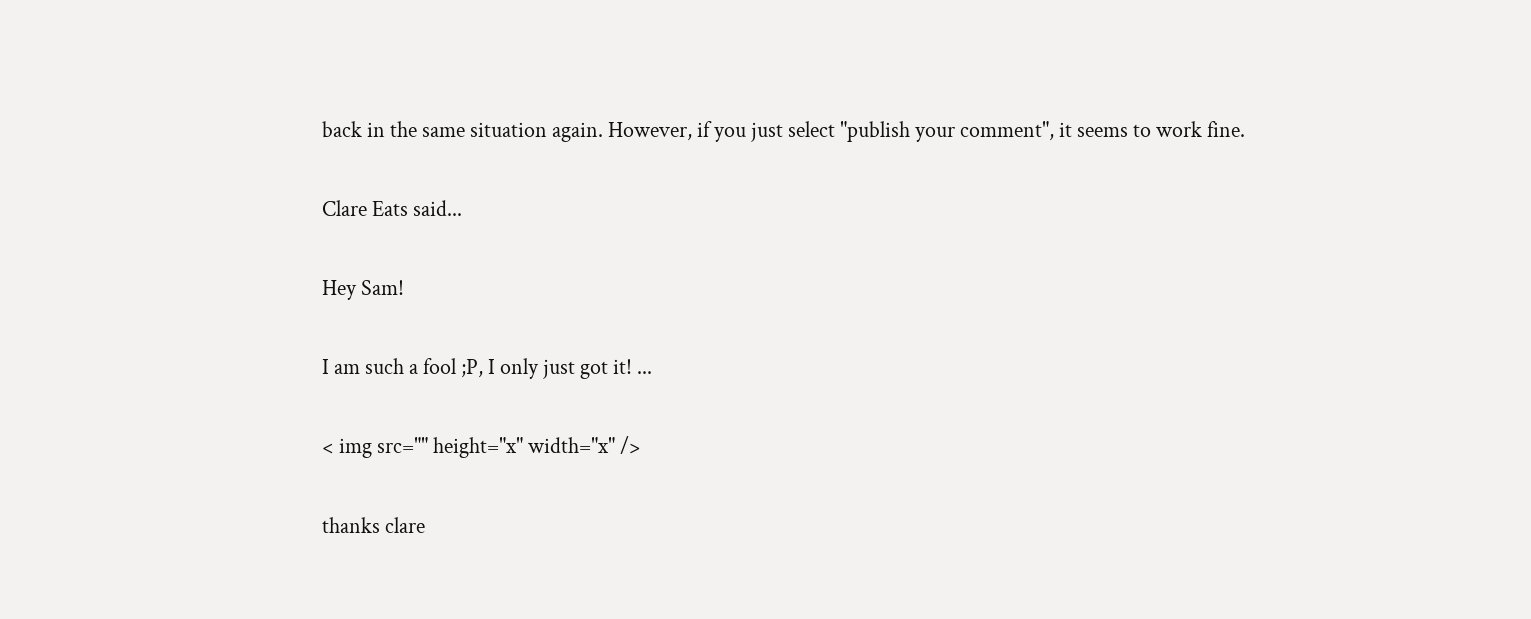back in the same situation again. However, if you just select "publish your comment", it seems to work fine.

Clare Eats said...

Hey Sam!

I am such a fool ;P, I only just got it! ...

< img src="" height="x" width="x" />

thanks clare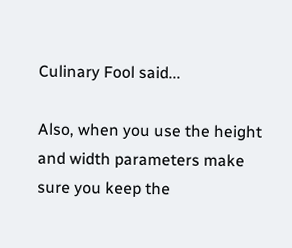Culinary Fool said...

Also, when you use the height and width parameters make sure you keep the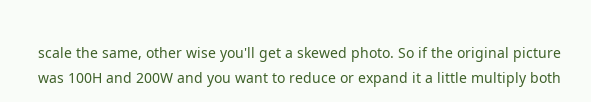scale the same, other wise you'll get a skewed photo. So if the original picture was 100H and 200W and you want to reduce or expand it a little multiply both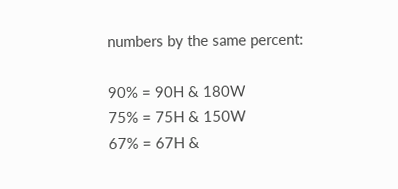numbers by the same percent:

90% = 90H & 180W
75% = 75H & 150W
67% = 67H &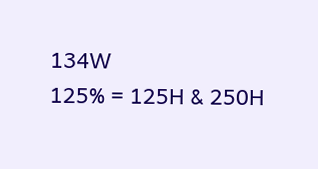134W
125% = 125H & 250H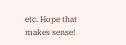etc. Hope that makes sense!